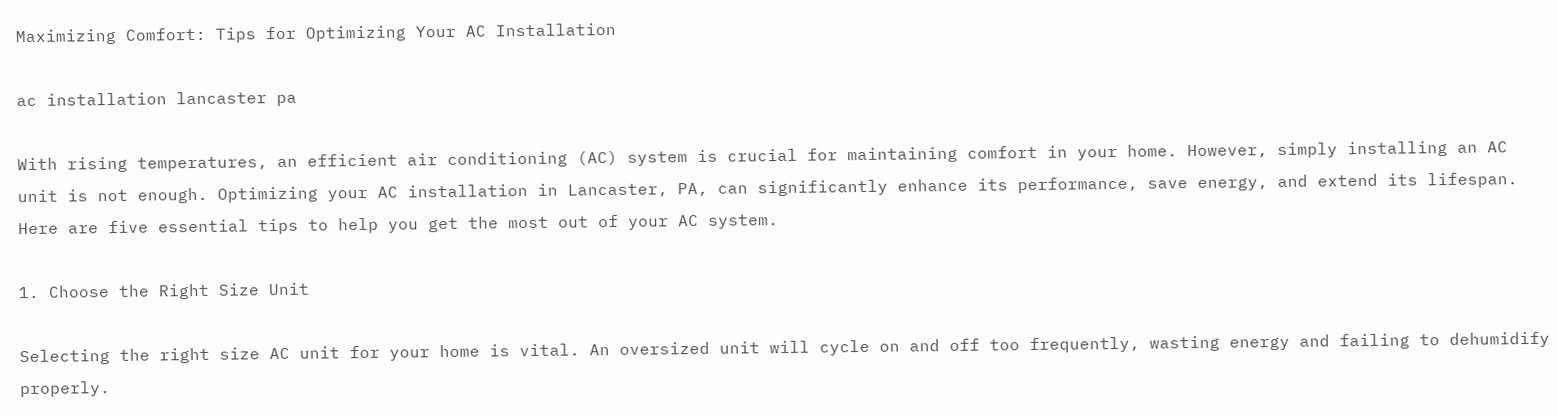Maximizing Comfort: Tips for Optimizing Your AC Installation

ac installation lancaster pa

With rising temperatures, an efficient air conditioning (AC) system is crucial for maintaining comfort in your home. However, simply installing an AC unit is not enough. Optimizing your AC installation in Lancaster, PA, can significantly enhance its performance, save energy, and extend its lifespan. Here are five essential tips to help you get the most out of your AC system.

1. Choose the Right Size Unit

Selecting the right size AC unit for your home is vital. An oversized unit will cycle on and off too frequently, wasting energy and failing to dehumidify properly.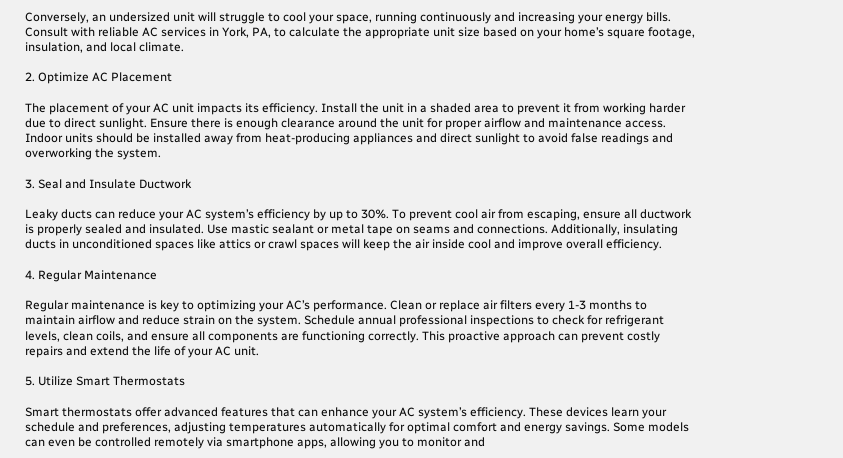Conversely, an undersized unit will struggle to cool your space, running continuously and increasing your energy bills. Consult with reliable AC services in York, PA, to calculate the appropriate unit size based on your home’s square footage, insulation, and local climate.

2. Optimize AC Placement

The placement of your AC unit impacts its efficiency. Install the unit in a shaded area to prevent it from working harder due to direct sunlight. Ensure there is enough clearance around the unit for proper airflow and maintenance access. Indoor units should be installed away from heat-producing appliances and direct sunlight to avoid false readings and overworking the system.

3. Seal and Insulate Ductwork

Leaky ducts can reduce your AC system’s efficiency by up to 30%. To prevent cool air from escaping, ensure all ductwork is properly sealed and insulated. Use mastic sealant or metal tape on seams and connections. Additionally, insulating ducts in unconditioned spaces like attics or crawl spaces will keep the air inside cool and improve overall efficiency.

4. Regular Maintenance

Regular maintenance is key to optimizing your AC’s performance. Clean or replace air filters every 1-3 months to maintain airflow and reduce strain on the system. Schedule annual professional inspections to check for refrigerant levels, clean coils, and ensure all components are functioning correctly. This proactive approach can prevent costly repairs and extend the life of your AC unit.

5. Utilize Smart Thermostats

Smart thermostats offer advanced features that can enhance your AC system’s efficiency. These devices learn your schedule and preferences, adjusting temperatures automatically for optimal comfort and energy savings. Some models can even be controlled remotely via smartphone apps, allowing you to monitor and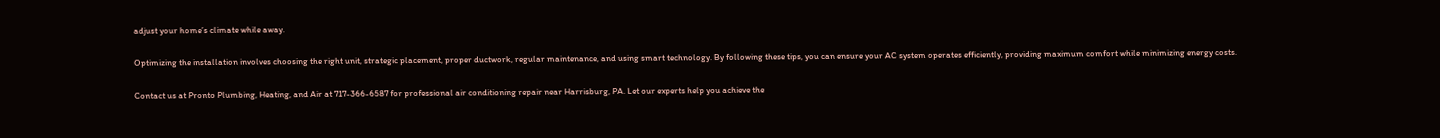adjust your home’s climate while away.

Optimizing the installation involves choosing the right unit, strategic placement, proper ductwork, regular maintenance, and using smart technology. By following these tips, you can ensure your AC system operates efficiently, providing maximum comfort while minimizing energy costs.

Contact us at Pronto Plumbing, Heating, and Air at 717-366-6587 for professional air conditioning repair near Harrisburg, PA. Let our experts help you achieve the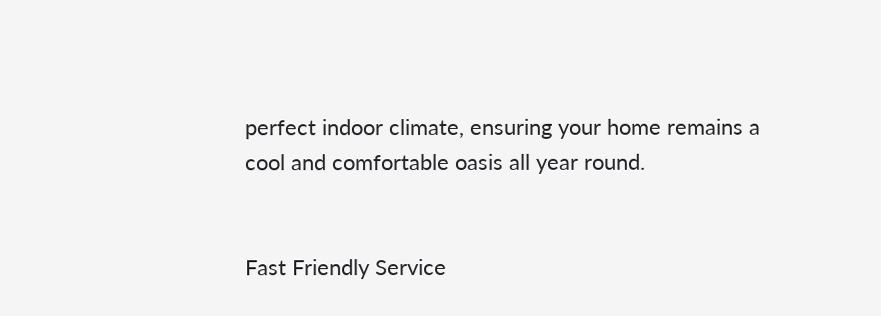perfect indoor climate, ensuring your home remains a cool and comfortable oasis all year round.


Fast Friendly Service